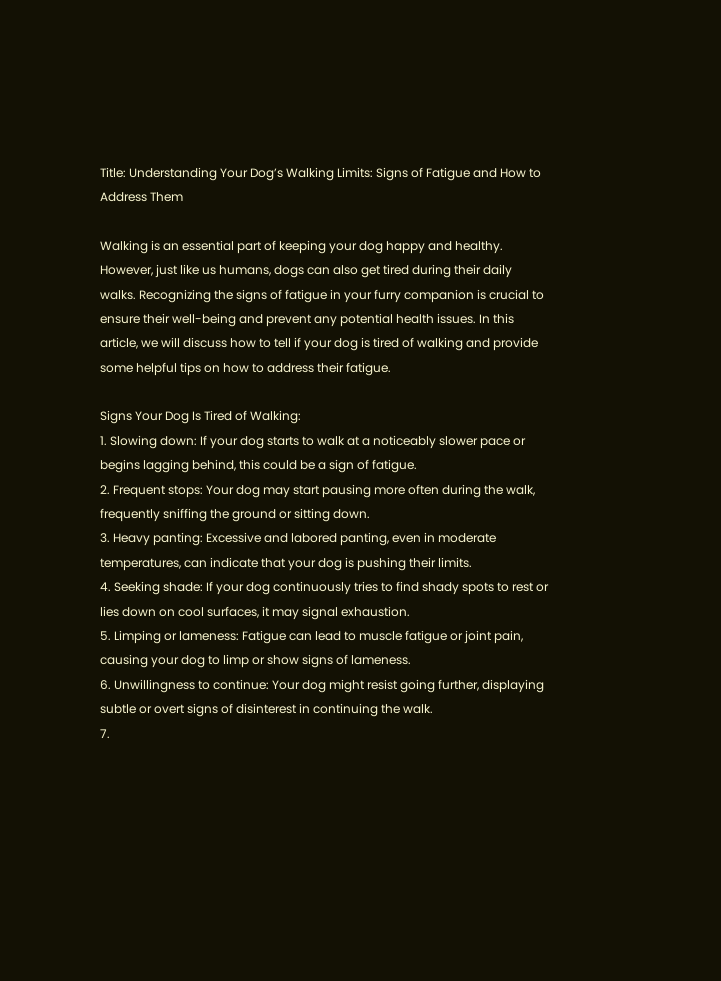Title: Understanding Your Dog’s Walking Limits: Signs of Fatigue and How to Address Them

Walking is an essential part of keeping your dog happy and healthy. However, just like us humans, dogs can also get tired during their daily walks. Recognizing the signs of fatigue in your furry companion is crucial to ensure their well-being and prevent any potential health issues. In this article, we will discuss how to tell if your dog is tired of walking and provide some helpful tips on how to address their fatigue.

Signs Your Dog Is Tired of Walking:
1. Slowing down: If your dog starts to walk at a noticeably slower pace or begins lagging behind, this could be a sign of fatigue.
2. Frequent stops: Your dog may start pausing more often during the walk, frequently sniffing the ground or sitting down.
3. Heavy panting: Excessive and labored panting, even in moderate temperatures, can indicate that your dog is pushing their limits.
4. Seeking shade: If your dog continuously tries to find shady spots to rest or lies down on cool surfaces, it may signal exhaustion.
5. Limping or lameness: Fatigue can lead to muscle fatigue or joint pain, causing your dog to limp or show signs of lameness.
6. Unwillingness to continue: Your dog might resist going further, displaying subtle or overt signs of disinterest in continuing the walk.
7.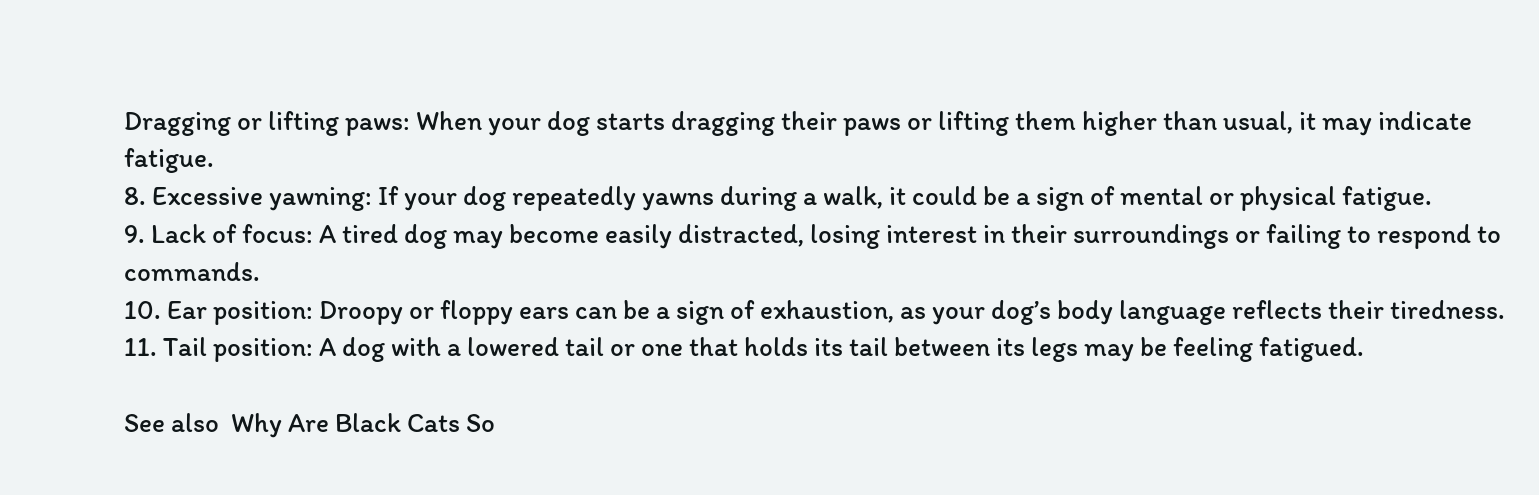Dragging or lifting paws: When your dog starts dragging their paws or lifting them higher than usual, it may indicate fatigue.
8. Excessive yawning: If your dog repeatedly yawns during a walk, it could be a sign of mental or physical fatigue.
9. Lack of focus: A tired dog may become easily distracted, losing interest in their surroundings or failing to respond to commands.
10. Ear position: Droopy or floppy ears can be a sign of exhaustion, as your dog’s body language reflects their tiredness.
11. Tail position: A dog with a lowered tail or one that holds its tail between its legs may be feeling fatigued.

See also  Why Are Black Cats So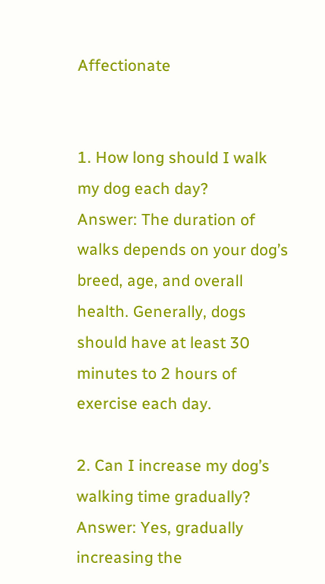Affectionate


1. How long should I walk my dog each day?
Answer: The duration of walks depends on your dog’s breed, age, and overall health. Generally, dogs should have at least 30 minutes to 2 hours of exercise each day.

2. Can I increase my dog’s walking time gradually?
Answer: Yes, gradually increasing the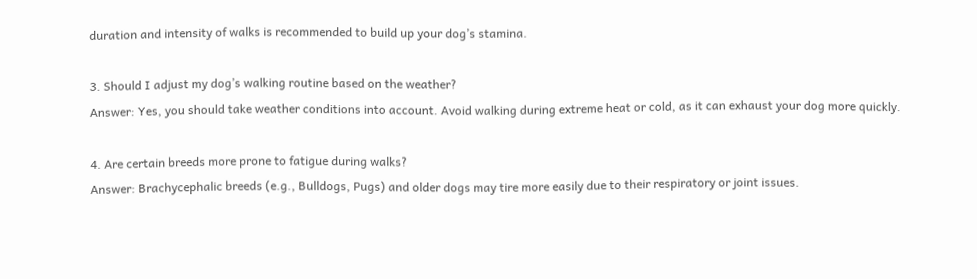duration and intensity of walks is recommended to build up your dog’s stamina.

3. Should I adjust my dog’s walking routine based on the weather?
Answer: Yes, you should take weather conditions into account. Avoid walking during extreme heat or cold, as it can exhaust your dog more quickly.

4. Are certain breeds more prone to fatigue during walks?
Answer: Brachycephalic breeds (e.g., Bulldogs, Pugs) and older dogs may tire more easily due to their respiratory or joint issues.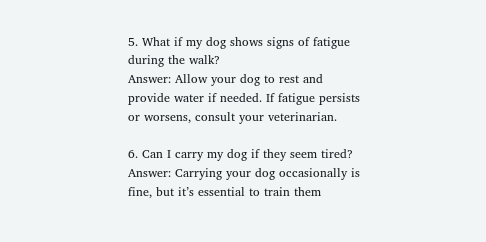5. What if my dog shows signs of fatigue during the walk?
Answer: Allow your dog to rest and provide water if needed. If fatigue persists or worsens, consult your veterinarian.

6. Can I carry my dog if they seem tired?
Answer: Carrying your dog occasionally is fine, but it’s essential to train them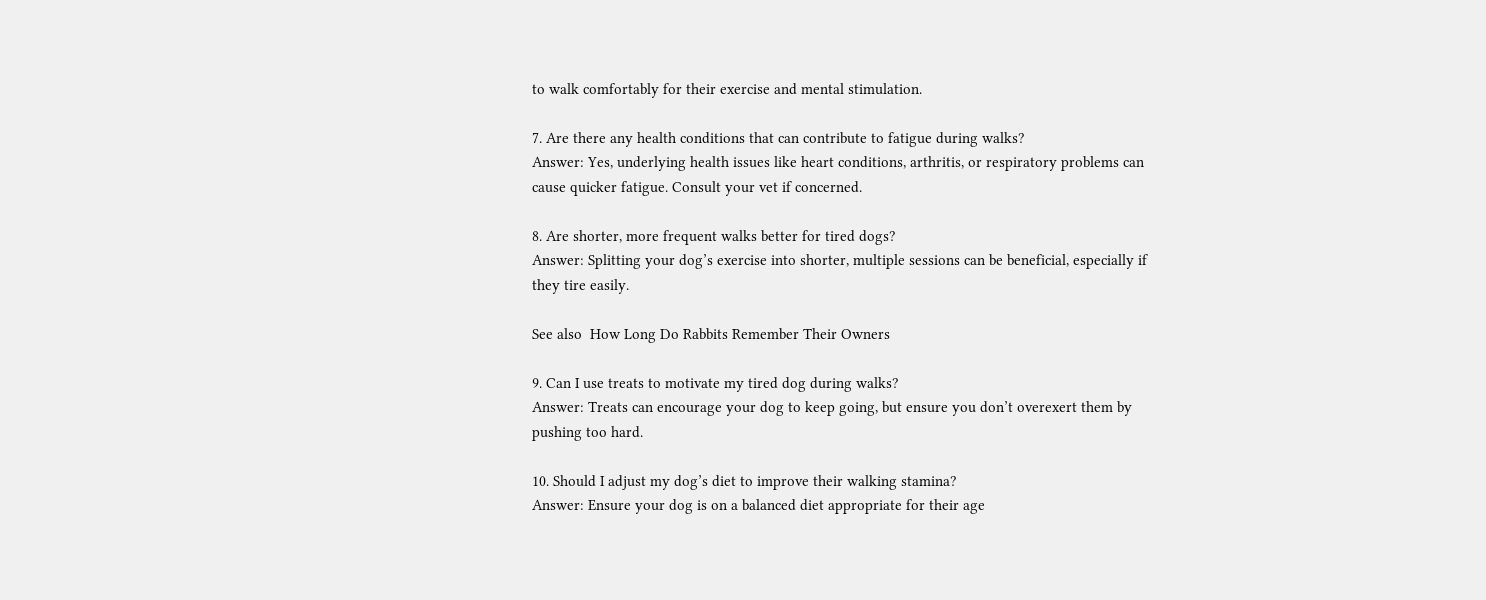to walk comfortably for their exercise and mental stimulation.

7. Are there any health conditions that can contribute to fatigue during walks?
Answer: Yes, underlying health issues like heart conditions, arthritis, or respiratory problems can cause quicker fatigue. Consult your vet if concerned.

8. Are shorter, more frequent walks better for tired dogs?
Answer: Splitting your dog’s exercise into shorter, multiple sessions can be beneficial, especially if they tire easily.

See also  How Long Do Rabbits Remember Their Owners

9. Can I use treats to motivate my tired dog during walks?
Answer: Treats can encourage your dog to keep going, but ensure you don’t overexert them by pushing too hard.

10. Should I adjust my dog’s diet to improve their walking stamina?
Answer: Ensure your dog is on a balanced diet appropriate for their age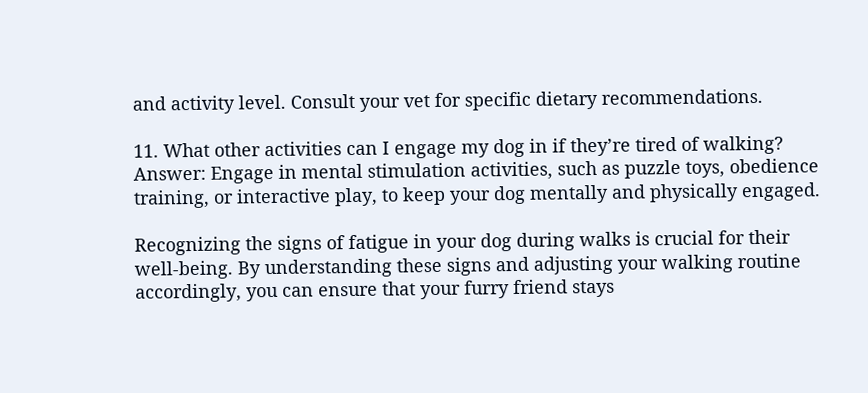and activity level. Consult your vet for specific dietary recommendations.

11. What other activities can I engage my dog in if they’re tired of walking?
Answer: Engage in mental stimulation activities, such as puzzle toys, obedience training, or interactive play, to keep your dog mentally and physically engaged.

Recognizing the signs of fatigue in your dog during walks is crucial for their well-being. By understanding these signs and adjusting your walking routine accordingly, you can ensure that your furry friend stays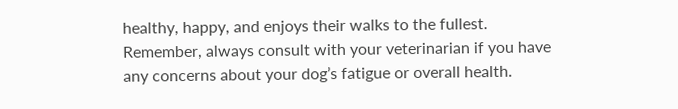healthy, happy, and enjoys their walks to the fullest. Remember, always consult with your veterinarian if you have any concerns about your dog’s fatigue or overall health.